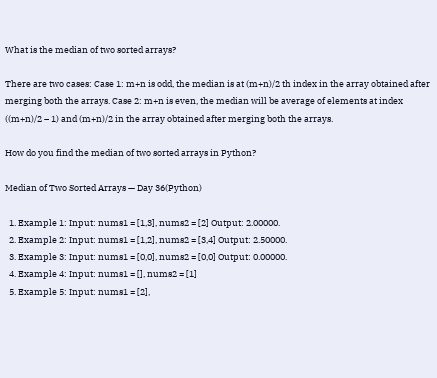What is the median of two sorted arrays?

There are two cases: Case 1: m+n is odd, the median is at (m+n)/2 th index in the array obtained after merging both the arrays. Case 2: m+n is even, the median will be average of elements at index ((m+n)/2 – 1) and (m+n)/2 in the array obtained after merging both the arrays.

How do you find the median of two sorted arrays in Python?

Median of Two Sorted Arrays — Day 36(Python)

  1. Example 1: Input: nums1 = [1,3], nums2 = [2] Output: 2.00000.
  2. Example 2: Input: nums1 = [1,2], nums2 = [3,4] Output: 2.50000.
  3. Example 3: Input: nums1 = [0,0], nums2 = [0,0] Output: 0.00000.
  4. Example 4: Input: nums1 = [], nums2 = [1]
  5. Example 5: Input: nums1 = [2],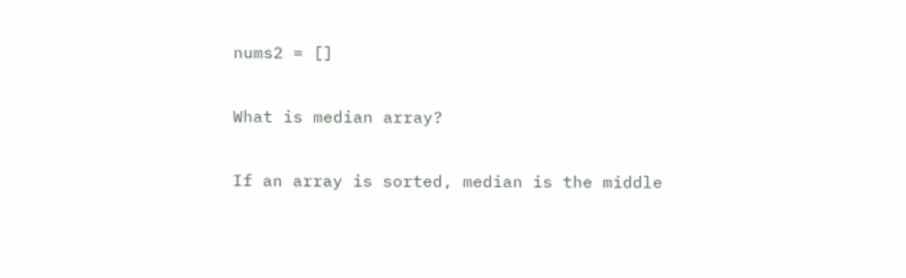nums2 = []

What is median array?

If an array is sorted, median is the middle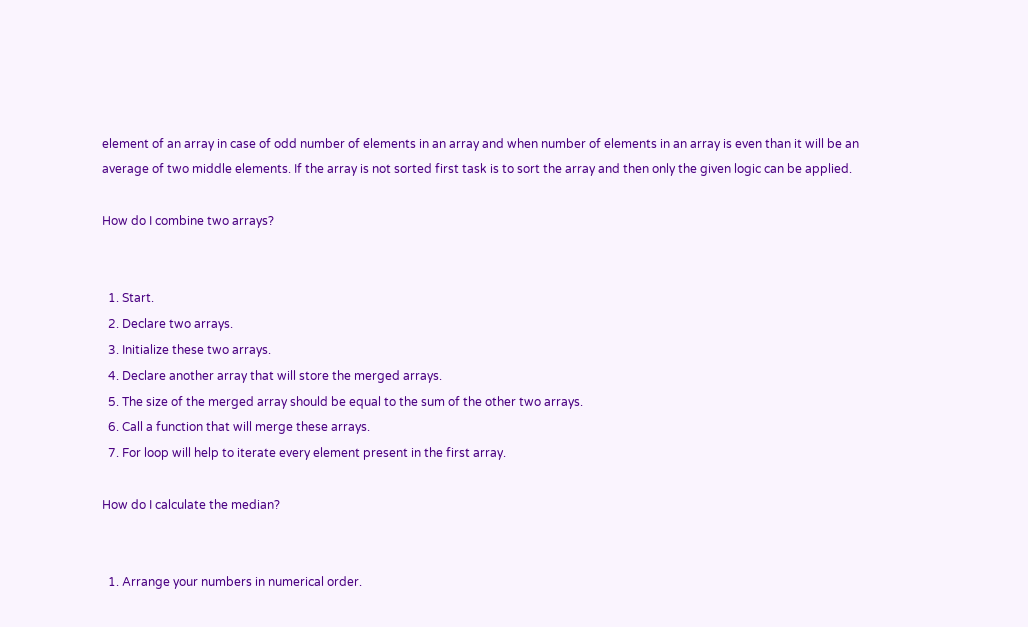element of an array in case of odd number of elements in an array and when number of elements in an array is even than it will be an average of two middle elements. If the array is not sorted first task is to sort the array and then only the given logic can be applied.

How do I combine two arrays?


  1. Start.
  2. Declare two arrays.
  3. Initialize these two arrays.
  4. Declare another array that will store the merged arrays.
  5. The size of the merged array should be equal to the sum of the other two arrays.
  6. Call a function that will merge these arrays.
  7. For loop will help to iterate every element present in the first array.

How do I calculate the median?


  1. Arrange your numbers in numerical order.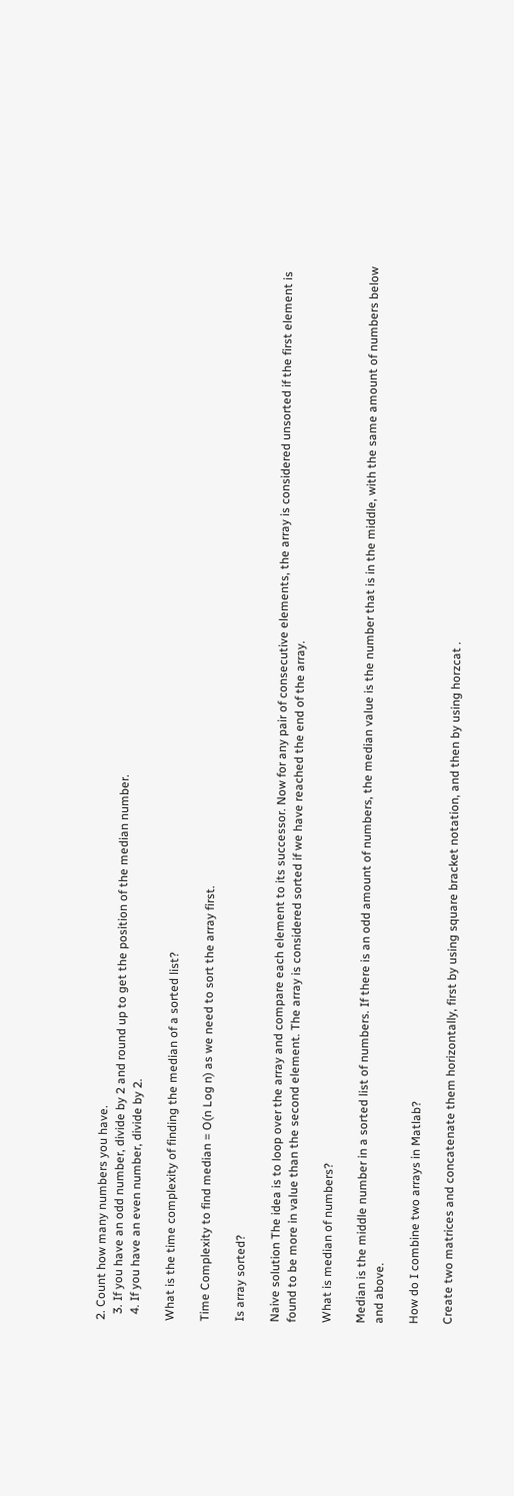2. Count how many numbers you have.
  3. If you have an odd number, divide by 2 and round up to get the position of the median number.
  4. If you have an even number, divide by 2.

What is the time complexity of finding the median of a sorted list?

Time Complexity to find median = O(n Log n) as we need to sort the array first.

Is array sorted?

Naive solution The idea is to loop over the array and compare each element to its successor. Now for any pair of consecutive elements, the array is considered unsorted if the first element is found to be more in value than the second element. The array is considered sorted if we have reached the end of the array.

What is median of numbers?

Median is the middle number in a sorted list of numbers. If there is an odd amount of numbers, the median value is the number that is in the middle, with the same amount of numbers below and above.

How do I combine two arrays in Matlab?

Create two matrices and concatenate them horizontally, first by using square bracket notation, and then by using horzcat .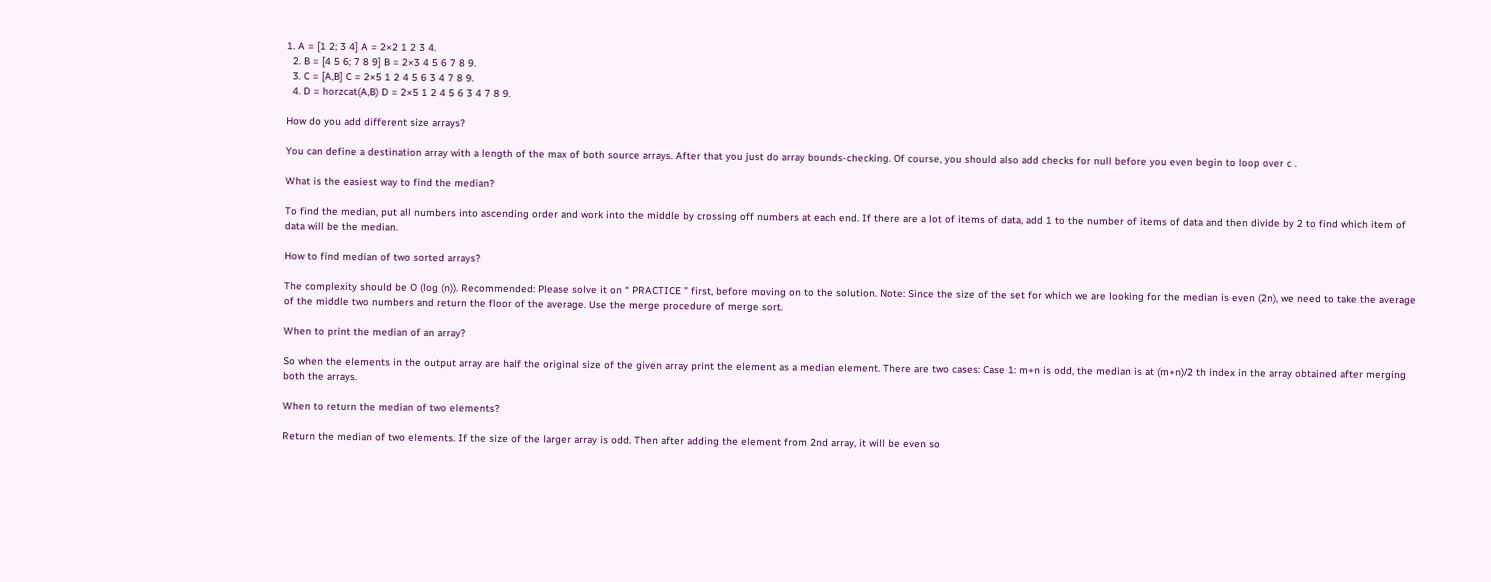1. A = [1 2; 3 4] A = 2×2 1 2 3 4.
  2. B = [4 5 6; 7 8 9] B = 2×3 4 5 6 7 8 9.
  3. C = [A,B] C = 2×5 1 2 4 5 6 3 4 7 8 9.
  4. D = horzcat(A,B) D = 2×5 1 2 4 5 6 3 4 7 8 9.

How do you add different size arrays?

You can define a destination array with a length of the max of both source arrays. After that you just do array bounds-checking. Of course, you should also add checks for null before you even begin to loop over c .

What is the easiest way to find the median?

To find the median, put all numbers into ascending order and work into the middle by crossing off numbers at each end. If there are a lot of items of data, add 1 to the number of items of data and then divide by 2 to find which item of data will be the median.

How to find median of two sorted arrays?

The complexity should be O (log (n)). Recommended: Please solve it on “ PRACTICE ” first, before moving on to the solution. Note: Since the size of the set for which we are looking for the median is even (2n), we need to take the average of the middle two numbers and return the floor of the average. Use the merge procedure of merge sort.

When to print the median of an array?

So when the elements in the output array are half the original size of the given array print the element as a median element. There are two cases: Case 1: m+n is odd, the median is at (m+n)/2 th index in the array obtained after merging both the arrays.

When to return the median of two elements?

Return the median of two elements. If the size of the larger array is odd. Then after adding the element from 2nd array, it will be even so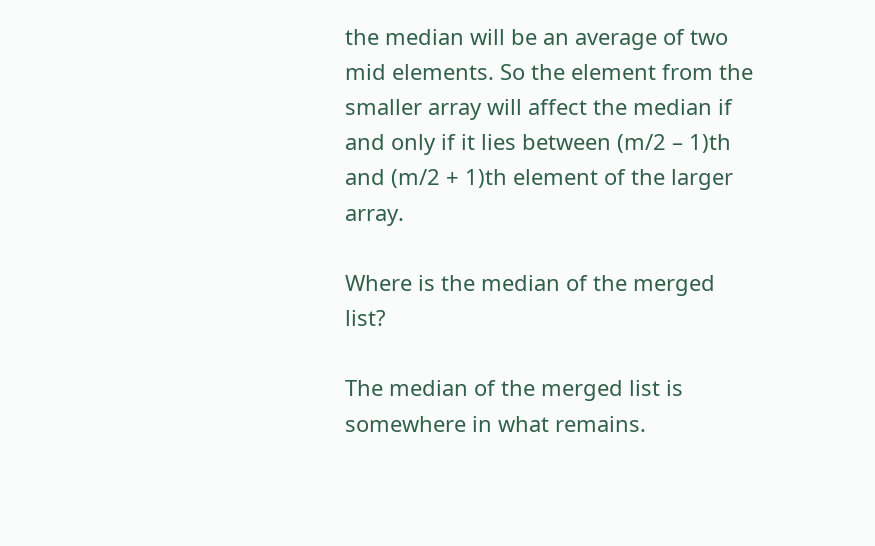the median will be an average of two mid elements. So the element from the smaller array will affect the median if and only if it lies between (m/2 – 1)th and (m/2 + 1)th element of the larger array.

Where is the median of the merged list?

The median of the merged list is somewhere in what remains.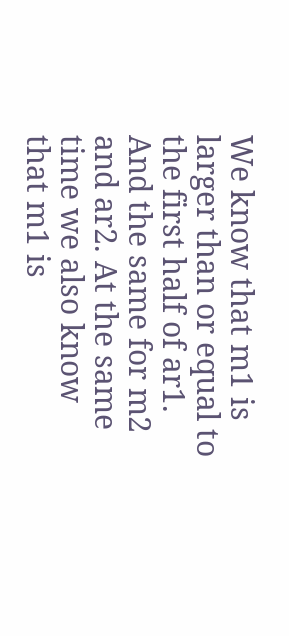We know that m1 is larger than or equal to the first half of ar1. And the same for m2 and ar2. At the same time we also know that m1 is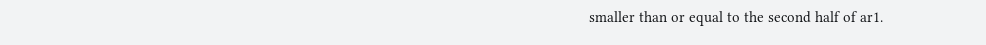smaller than or equal to the second half of ar1.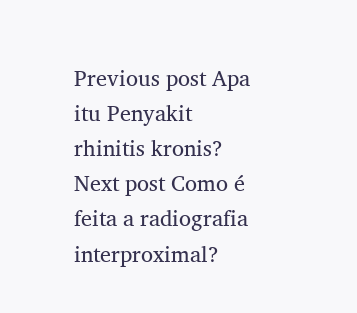Previous post Apa itu Penyakit rhinitis kronis?
Next post Como é feita a radiografia interproximal?